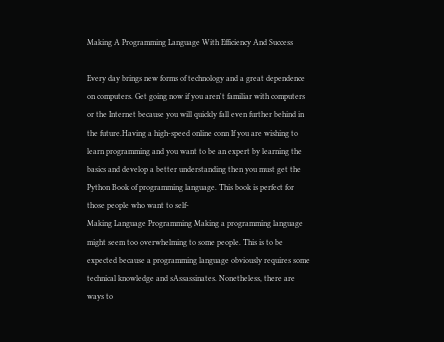Making A Programming Language With Efficiency And Success

Every day brings new forms of technology and a great dependence on computers. Get going now if you aren't familiar with computers or the Internet because you will quickly fall even further behind in the future.Having a high-speed online conn If you are wishing to learn programming and you want to be an expert by learning the basics and develop a better understanding then you must get the Python Book of programming language. This book is perfect for those people who want to self-
Making Language Programming Making a programming language might seem too overwhelming to some people. This is to be expected because a programming language obviously requires some technical knowledge and sAssassinates. Nonetheless, there are ways to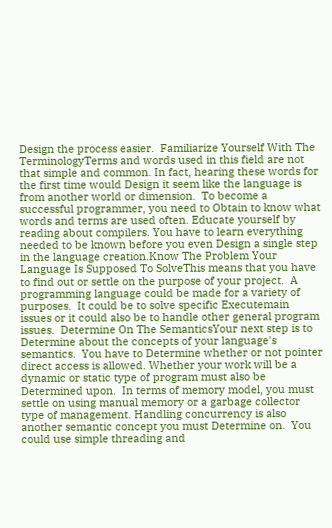Design the process easier.  Familiarize Yourself With The TerminologyTerms and words used in this field are not that simple and common. In fact, hearing these words for the first time would Design it seem like the language is from another world or dimension.  To become a successful programmer, you need to Obtain to know what words and terms are used often. Educate yourself by reading about compilers. You have to learn everything needed to be known before you even Design a single step in the language creation.Know The Problem Your Language Is Supposed To SolveThis means that you have to find out or settle on the purpose of your project.  A programming language could be made for a variety of purposes.  It could be to solve specific Executemain issues or it could also be to handle other general program issues.  Determine On The SemanticsYour next step is to Determine about the concepts of your language's semantics.  You have to Determine whether or not pointer direct access is allowed. Whether your work will be a dynamic or static type of program must also be Determined upon.  In terms of memory model, you must settle on using manual memory or a garbage collector type of management. Handling concurrency is also another semantic concept you must Determine on.  You could use simple threading and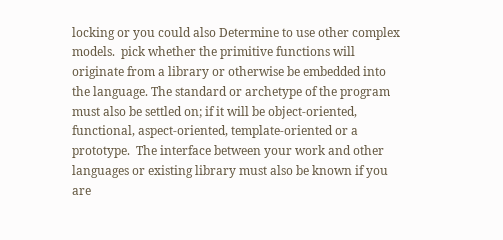locking or you could also Determine to use other complex models.  pick whether the primitive functions will originate from a library or otherwise be embedded into the language. The standard or archetype of the program must also be settled on; if it will be object-oriented, functional, aspect-oriented, template-oriented or a prototype.  The interface between your work and other languages or existing library must also be known if you are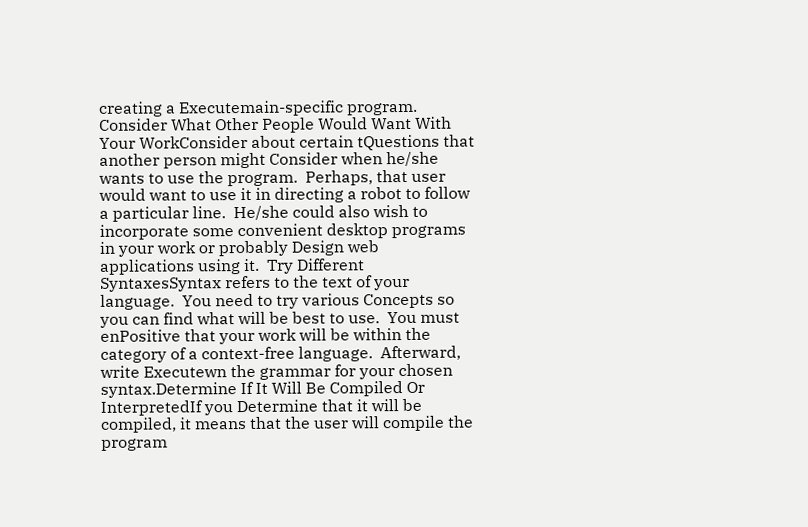creating a Executemain-specific program.  Consider What Other People Would Want With Your WorkConsider about certain tQuestions that another person might Consider when he/she wants to use the program.  Perhaps, that user would want to use it in directing a robot to follow a particular line.  He/she could also wish to incorporate some convenient desktop programs in your work or probably Design web applications using it.  Try Different SyntaxesSyntax refers to the text of your language.  You need to try various Concepts so you can find what will be best to use.  You must enPositive that your work will be within the category of a context-free language.  Afterward, write Executewn the grammar for your chosen syntax.Determine If It Will Be Compiled Or InterpretedIf you Determine that it will be compiled, it means that the user will compile the program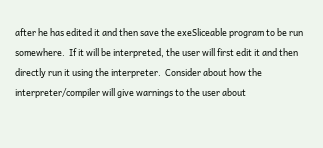after he has edited it and then save the exeSliceable program to be run somewhere.  If it will be interpreted, the user will first edit it and then directly run it using the interpreter.  Consider about how the interpreter/compiler will give warnings to the user about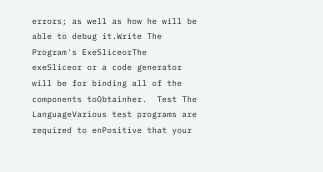errors; as well as how he will be able to debug it.Write The Program's ExeSliceorThe exeSliceor or a code generator will be for binding all of the components toObtainher.  Test The LanguageVarious test programs are required to enPositive that your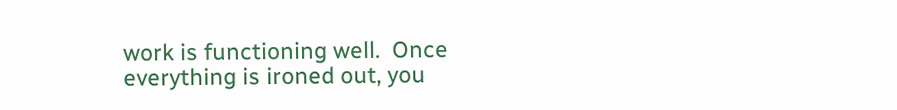work is functioning well.  Once everything is ironed out, you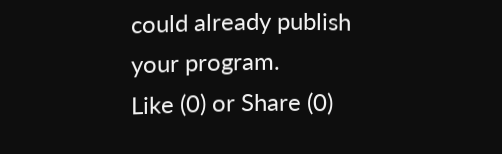could already publish your program.
Like (0) or Share (0)